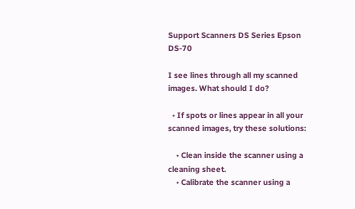Support Scanners DS Series Epson DS-70

I see lines through all my scanned images. What should I do?

  • If spots or lines appear in all your scanned images, try these solutions:

    • Clean inside the scanner using a cleaning sheet.
    • Calibrate the scanner using a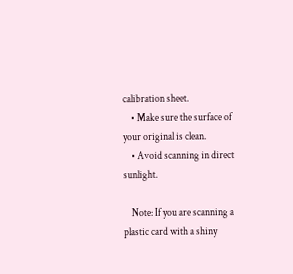calibration sheet.
    • Make sure the surface of your original is clean.
    • Avoid scanning in direct sunlight.

    Note: If you are scanning a plastic card with a shiny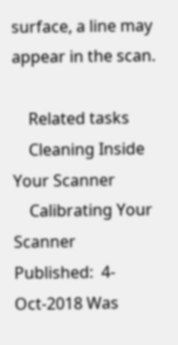surface, a line may appear in the scan.

    Related tasks
    Cleaning Inside Your Scanner
    Calibrating Your Scanner
Published:  4-Oct-2018 Was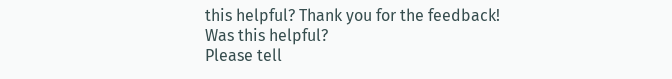this helpful? Thank you for the feedback!
Was this helpful?
Please tell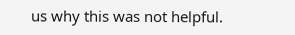us why this was not helpful.